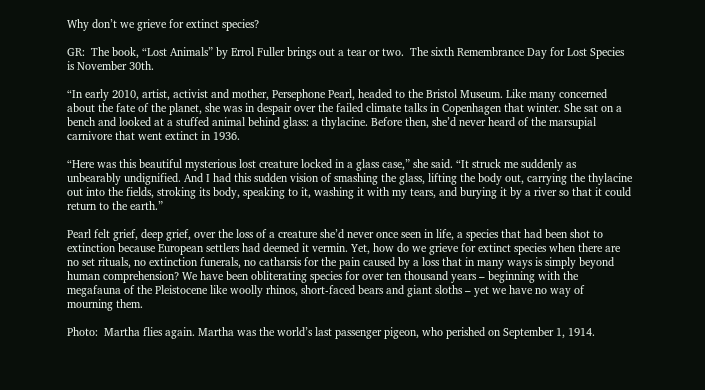Why don’t we grieve for extinct species?

GR:  The book, “Lost Animals” by Errol Fuller brings out a tear or two.  The sixth Remembrance Day for Lost Species is November 30th.

“In early 2010, artist, activist and mother, Persephone Pearl, headed to the Bristol Museum. Like many concerned about the fate of the planet, she was in despair over the failed climate talks in Copenhagen that winter. She sat on a bench and looked at a stuffed animal behind glass: a thylacine. Before then, she’d never heard of the marsupial carnivore that went extinct in 1936.

“Here was this beautiful mysterious lost creature locked in a glass case,” she said. “It struck me suddenly as unbearably undignified. And I had this sudden vision of smashing the glass, lifting the body out, carrying the thylacine out into the fields, stroking its body, speaking to it, washing it with my tears, and burying it by a river so that it could return to the earth.”

Pearl felt grief, deep grief, over the loss of a creature she’d never once seen in life, a species that had been shot to extinction because European settlers had deemed it vermin. Yet, how do we grieve for extinct species when there are no set rituals, no extinction funerals, no catharsis for the pain caused by a loss that in many ways is simply beyond human comprehension? We have been obliterating species for over ten thousand years – beginning with the megafauna of the Pleistocene like woolly rhinos, short-faced bears and giant sloths – yet we have no way of mourning them.

Photo:  Martha flies again. Martha was the world’s last passenger pigeon, who perished on September 1, 1914.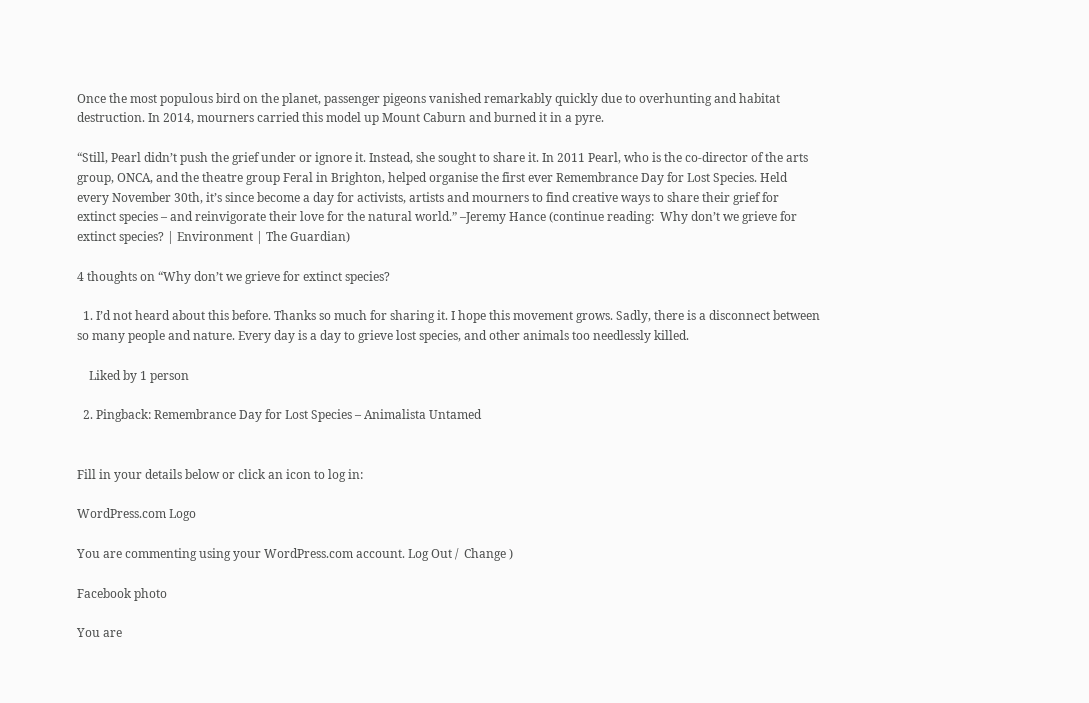Once the most populous bird on the planet, passenger pigeons vanished remarkably quickly due to overhunting and habitat destruction. In 2014, mourners carried this model up Mount Caburn and burned it in a pyre.

“Still, Pearl didn’t push the grief under or ignore it. Instead, she sought to share it. In 2011 Pearl, who is the co-director of the arts group, ONCA, and the theatre group Feral in Brighton, helped organise the first ever Remembrance Day for Lost Species. Held every November 30th, it’s since become a day for activists, artists and mourners to find creative ways to share their grief for extinct species – and reinvigorate their love for the natural world.” –Jeremy Hance (continue reading:  Why don’t we grieve for extinct species? | Environment | The Guardian)

4 thoughts on “Why don’t we grieve for extinct species?

  1. I’d not heard about this before. Thanks so much for sharing it. I hope this movement grows. Sadly, there is a disconnect between so many people and nature. Every day is a day to grieve lost species, and other animals too needlessly killed.

    Liked by 1 person

  2. Pingback: Remembrance Day for Lost Species – Animalista Untamed


Fill in your details below or click an icon to log in:

WordPress.com Logo

You are commenting using your WordPress.com account. Log Out /  Change )

Facebook photo

You are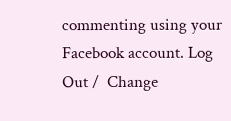commenting using your Facebook account. Log Out /  Change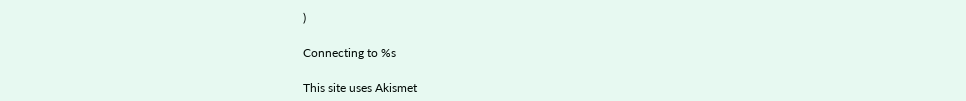)

Connecting to %s

This site uses Akismet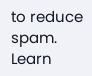to reduce spam. Learn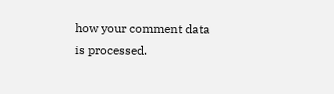how your comment data is processed.